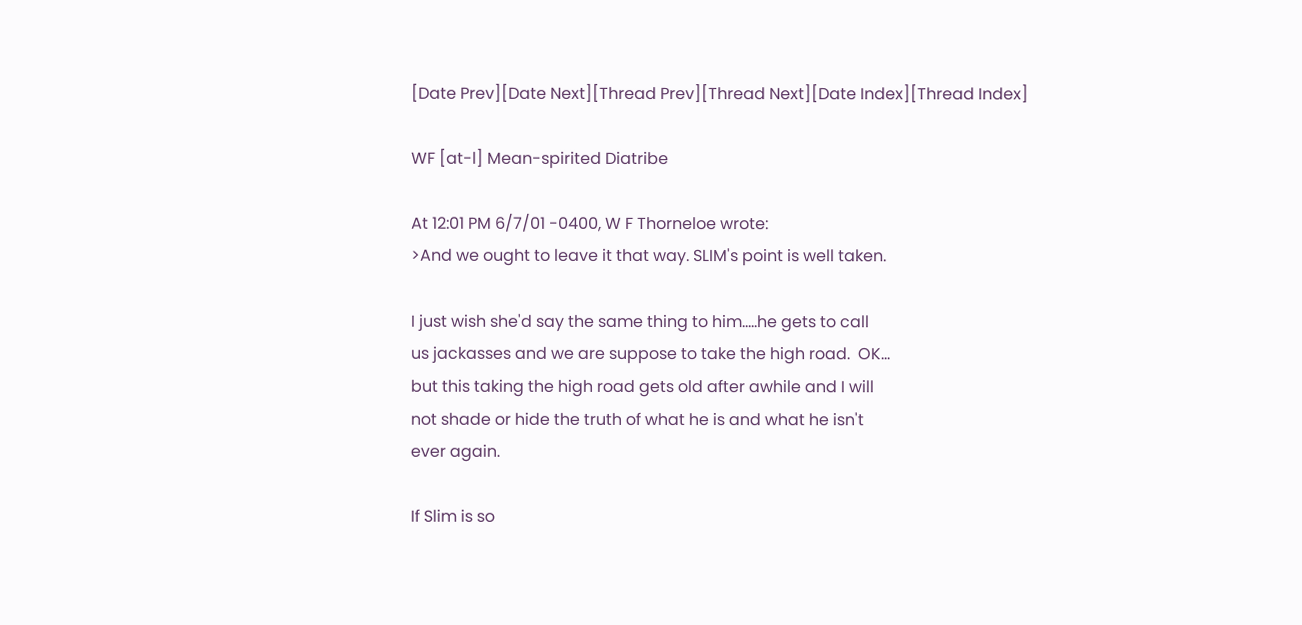[Date Prev][Date Next][Thread Prev][Thread Next][Date Index][Thread Index]

WF [at-l] Mean-spirited Diatribe

At 12:01 PM 6/7/01 -0400, W F Thorneloe wrote:
>And we ought to leave it that way. SLIM's point is well taken.

I just wish she'd say the same thing to him.....he gets to call
us jackasses and we are suppose to take the high road.  OK...
but this taking the high road gets old after awhile and I will
not shade or hide the truth of what he is and what he isn't
ever again.

If Slim is so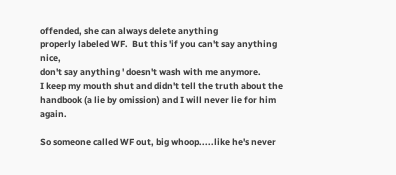offended, she can always delete anything
properly labeled WF.  But this 'if you can't say anything nice,
don't say anything ' doesn't wash with me anymore.
I keep my mouth shut and didn't tell the truth about the
handbook (a lie by omission) and I will never lie for him again.

So someone called WF out, big whoop.....like he's never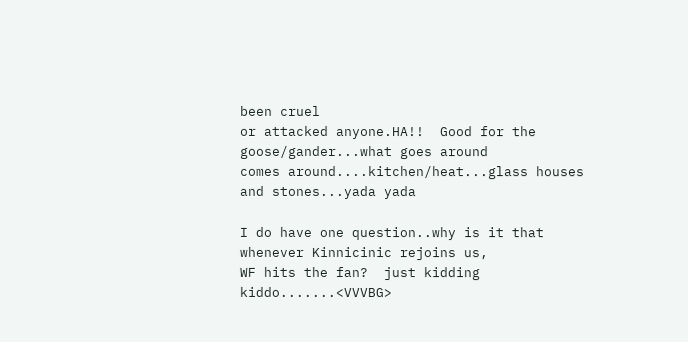been cruel
or attacked anyone.HA!!  Good for the goose/gander...what goes around
comes around....kitchen/heat...glass houses and stones...yada yada

I do have one question..why is it that whenever Kinnicinic rejoins us,
WF hits the fan?  just kidding kiddo.......<VVVBG>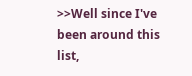>>Well since I've been around this list,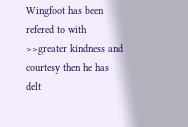Wingfoot has been refered to with
>>greater kindness and courtesy then he has delt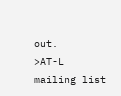out.
>AT-L mailing list